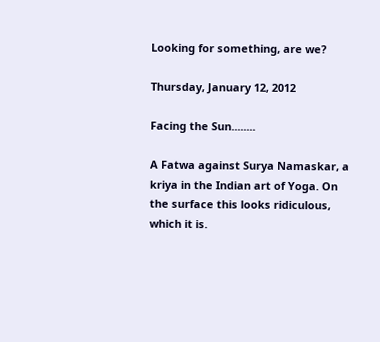Looking for something, are we?

Thursday, January 12, 2012

Facing the Sun........

A Fatwa against Surya Namaskar, a kriya in the Indian art of Yoga. On the surface this looks ridiculous, which it is.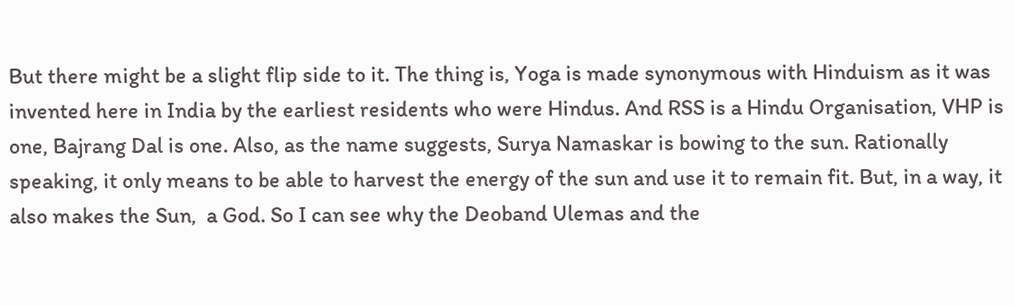But there might be a slight flip side to it. The thing is, Yoga is made synonymous with Hinduism as it was invented here in India by the earliest residents who were Hindus. And RSS is a Hindu Organisation, VHP is one, Bajrang Dal is one. Also, as the name suggests, Surya Namaskar is bowing to the sun. Rationally speaking, it only means to be able to harvest the energy of the sun and use it to remain fit. But, in a way, it also makes the Sun,  a God. So I can see why the Deoband Ulemas and the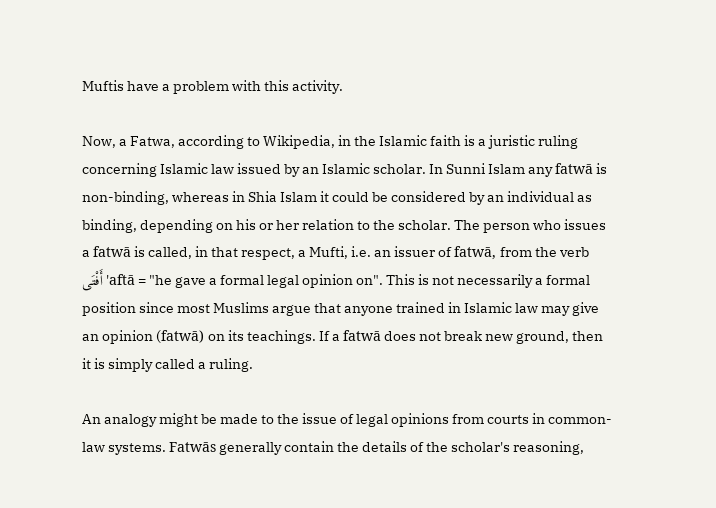Muftis have a problem with this activity.

Now, a Fatwa, according to Wikipedia, in the Islamic faith is a juristic ruling concerning Islamic law issued by an Islamic scholar. In Sunni Islam any fatwā is non-binding, whereas in Shia Islam it could be considered by an individual as binding, depending on his or her relation to the scholar. The person who issues a fatwā is called, in that respect, a Mufti, i.e. an issuer of fatwā, from the verb أَفْتَى 'aftā = "he gave a formal legal opinion on". This is not necessarily a formal position since most Muslims argue that anyone trained in Islamic law may give an opinion (fatwā) on its teachings. If a fatwā does not break new ground, then it is simply called a ruling.

An analogy might be made to the issue of legal opinions from courts in common-law systems. Fatwās generally contain the details of the scholar's reasoning,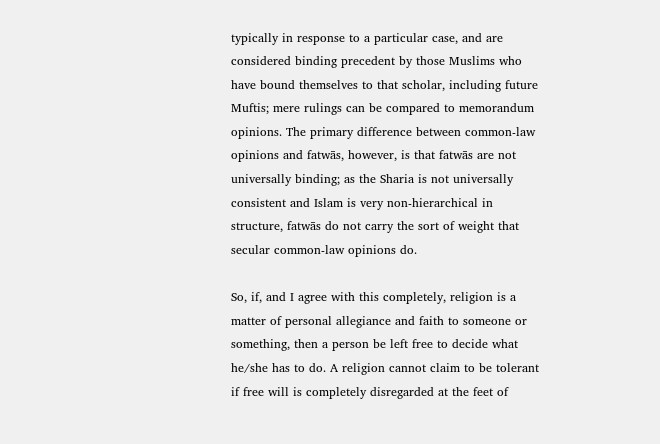typically in response to a particular case, and are considered binding precedent by those Muslims who have bound themselves to that scholar, including future Muftis; mere rulings can be compared to memorandum opinions. The primary difference between common-law opinions and fatwās, however, is that fatwās are not universally binding; as the Sharia is not universally consistent and Islam is very non-hierarchical in structure, fatwās do not carry the sort of weight that secular common-law opinions do.

So, if, and I agree with this completely, religion is a matter of personal allegiance and faith to someone or something, then a person be left free to decide what he/she has to do. A religion cannot claim to be tolerant if free will is completely disregarded at the feet of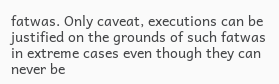fatwas. Only caveat, executions can be justified on the grounds of such fatwas in extreme cases even though they can never be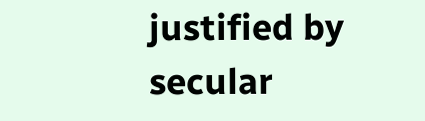justified by secular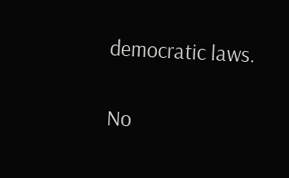democratic laws.

No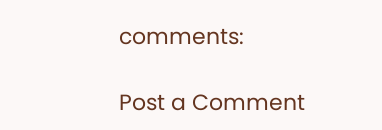comments:

Post a Comment